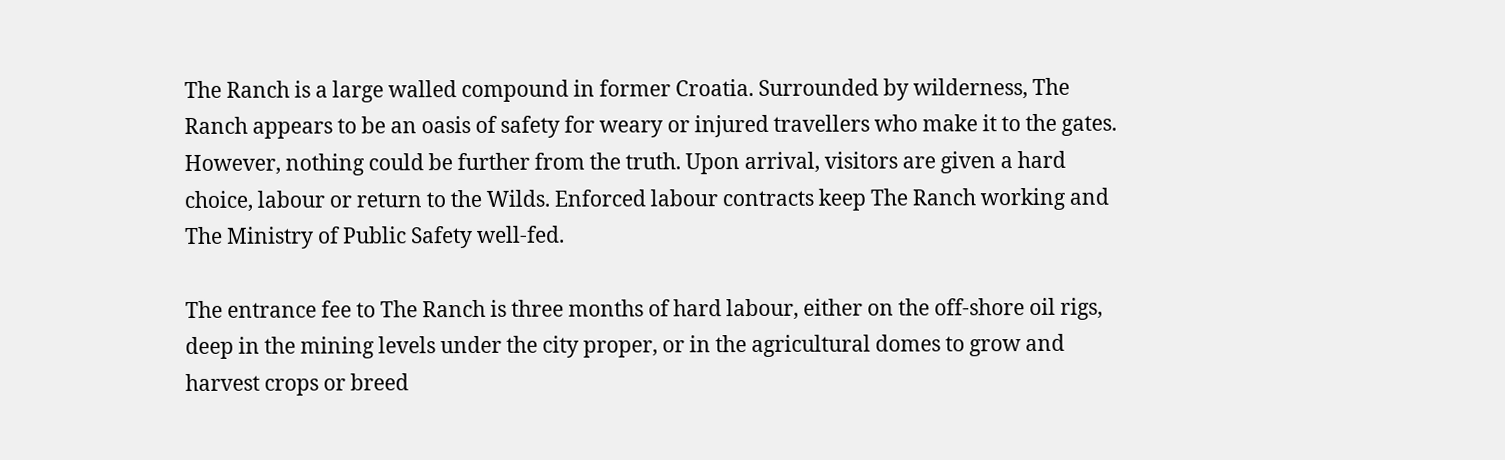The Ranch is a large walled compound in former Croatia. Surrounded by wilderness, The Ranch appears to be an oasis of safety for weary or injured travellers who make it to the gates. However, nothing could be further from the truth. Upon arrival, visitors are given a hard choice, labour or return to the Wilds. Enforced labour contracts keep The Ranch working and The Ministry of Public Safety well-fed.

The entrance fee to The Ranch is three months of hard labour, either on the off-shore oil rigs, deep in the mining levels under the city proper, or in the agricultural domes to grow and harvest crops or breed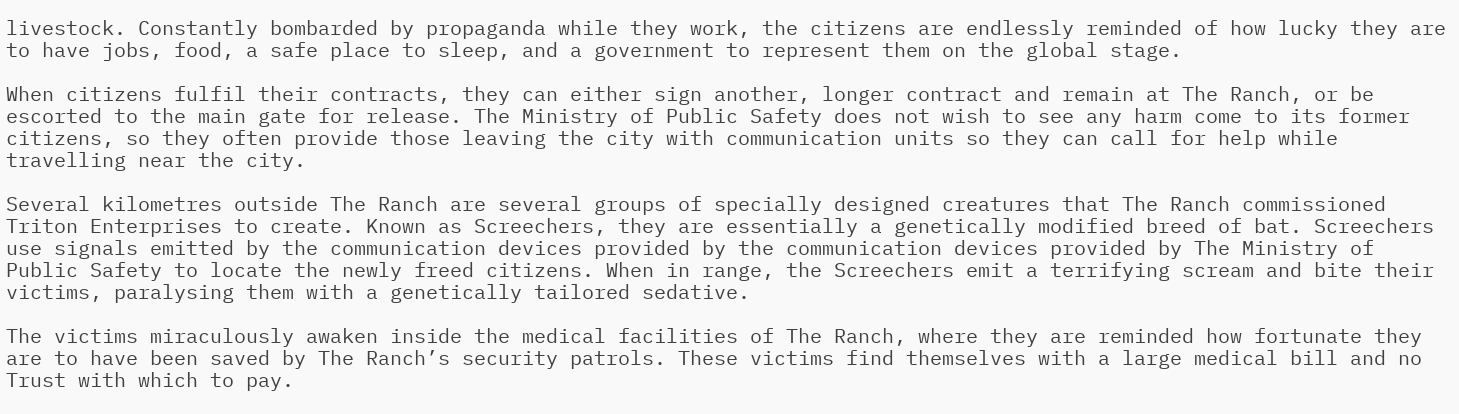livestock. Constantly bombarded by propaganda while they work, the citizens are endlessly reminded of how lucky they are to have jobs, food, a safe place to sleep, and a government to represent them on the global stage.

When citizens fulfil their contracts, they can either sign another, longer contract and remain at The Ranch, or be escorted to the main gate for release. The Ministry of Public Safety does not wish to see any harm come to its former citizens, so they often provide those leaving the city with communication units so they can call for help while travelling near the city.

Several kilometres outside The Ranch are several groups of specially designed creatures that The Ranch commissioned Triton Enterprises to create. Known as Screechers, they are essentially a genetically modified breed of bat. Screechers use signals emitted by the communication devices provided by the communication devices provided by The Ministry of Public Safety to locate the newly freed citizens. When in range, the Screechers emit a terrifying scream and bite their victims, paralysing them with a genetically tailored sedative.

The victims miraculously awaken inside the medical facilities of The Ranch, where they are reminded how fortunate they are to have been saved by The Ranch’s security patrols. These victims find themselves with a large medical bill and no Trust with which to pay.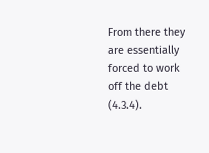From there they are essentially forced to work off the debt (4.3.4).